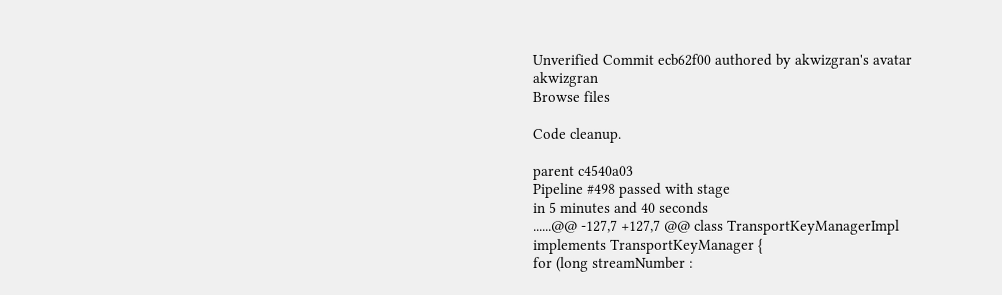Unverified Commit ecb62f00 authored by akwizgran's avatar akwizgran
Browse files

Code cleanup.

parent c4540a03
Pipeline #498 passed with stage
in 5 minutes and 40 seconds
......@@ -127,7 +127,7 @@ class TransportKeyManagerImpl implements TransportKeyManager {
for (long streamNumber :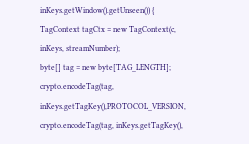inKeys.getWindow().getUnseen()) {
TagContext tagCtx = new TagContext(c, inKeys, streamNumber);
byte[] tag = new byte[TAG_LENGTH];
crypto.encodeTag(tag, inKeys.getTagKey(),PROTOCOL_VERSION,
crypto.encodeTag(tag, inKeys.getTagKey(),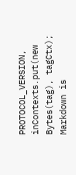PROTOCOL_VERSION,
inContexts.put(new Bytes(tag), tagCtx);
Markdown is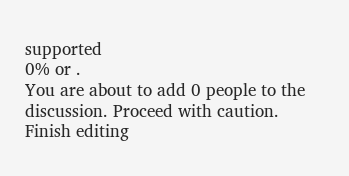supported
0% or .
You are about to add 0 people to the discussion. Proceed with caution.
Finish editing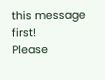this message first!
Please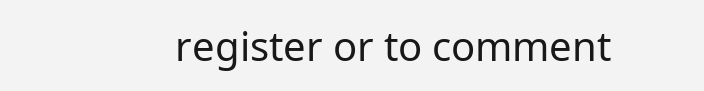register or to comment